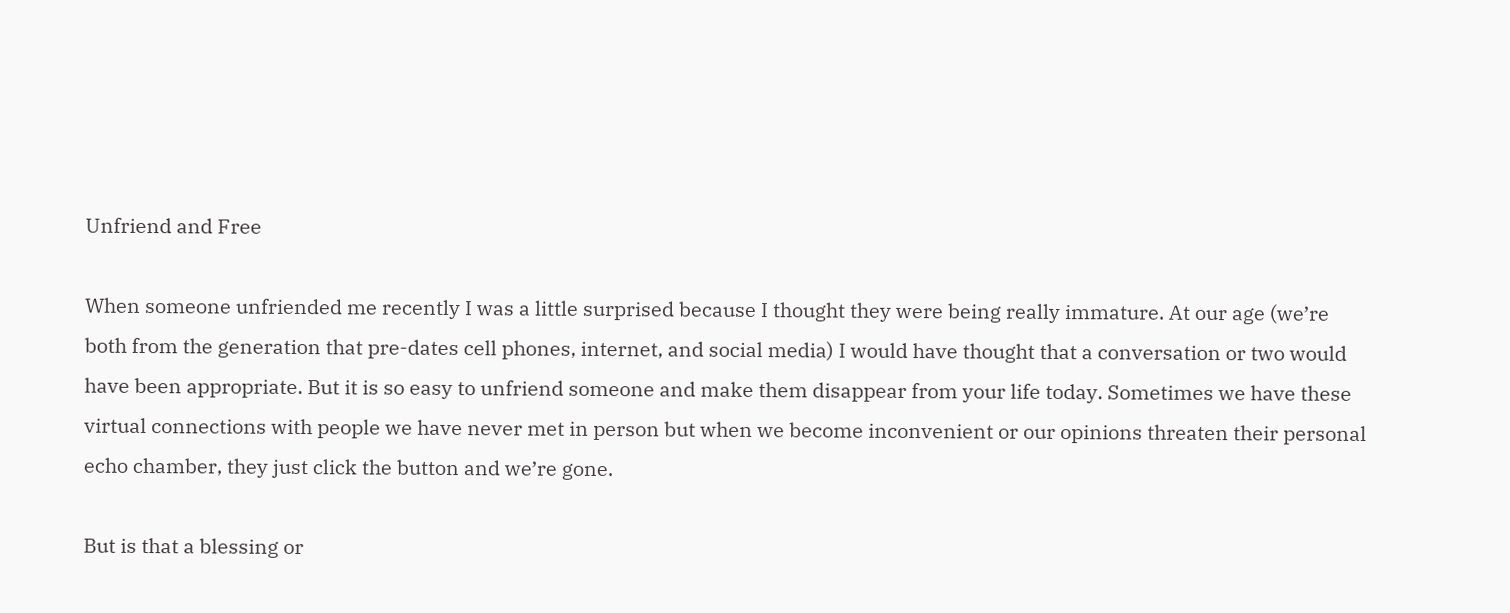Unfriend and Free

When someone unfriended me recently I was a little surprised because I thought they were being really immature. At our age (we’re both from the generation that pre-dates cell phones, internet, and social media) I would have thought that a conversation or two would have been appropriate. But it is so easy to unfriend someone and make them disappear from your life today. Sometimes we have these virtual connections with people we have never met in person but when we become inconvenient or our opinions threaten their personal echo chamber, they just click the button and we’re gone.

But is that a blessing or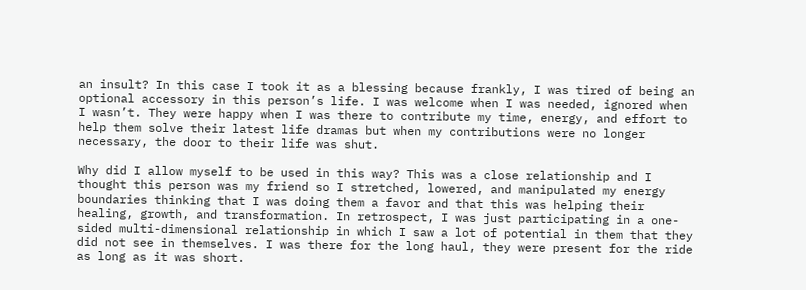an insult? In this case I took it as a blessing because frankly, I was tired of being an optional accessory in this person’s life. I was welcome when I was needed, ignored when I wasn’t. They were happy when I was there to contribute my time, energy, and effort to help them solve their latest life dramas but when my contributions were no longer necessary, the door to their life was shut.

Why did I allow myself to be used in this way? This was a close relationship and I thought this person was my friend so I stretched, lowered, and manipulated my energy boundaries thinking that I was doing them a favor and that this was helping their healing, growth, and transformation. In retrospect, I was just participating in a one-sided multi-dimensional relationship in which I saw a lot of potential in them that they did not see in themselves. I was there for the long haul, they were present for the ride as long as it was short.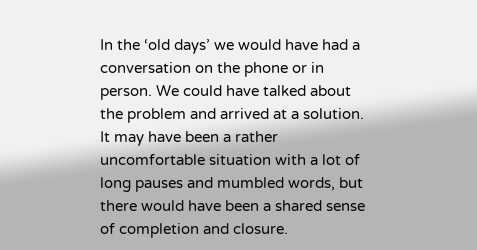In the ‘old days’ we would have had a conversation on the phone or in person. We could have talked about the problem and arrived at a solution. It may have been a rather uncomfortable situation with a lot of long pauses and mumbled words, but there would have been a shared sense of completion and closure.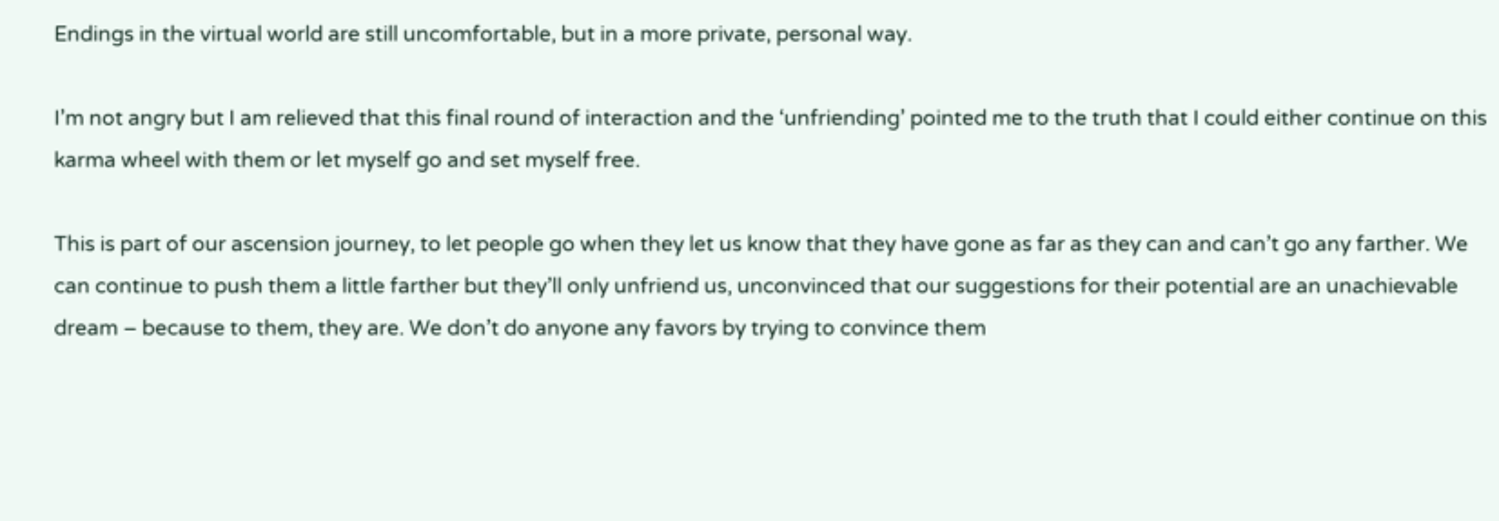Endings in the virtual world are still uncomfortable, but in a more private, personal way.

I’m not angry but I am relieved that this final round of interaction and the ‘unfriending’ pointed me to the truth that I could either continue on this karma wheel with them or let myself go and set myself free.

This is part of our ascension journey, to let people go when they let us know that they have gone as far as they can and can’t go any farther. We can continue to push them a little farther but they’ll only unfriend us, unconvinced that our suggestions for their potential are an unachievable dream – because to them, they are. We don’t do anyone any favors by trying to convince them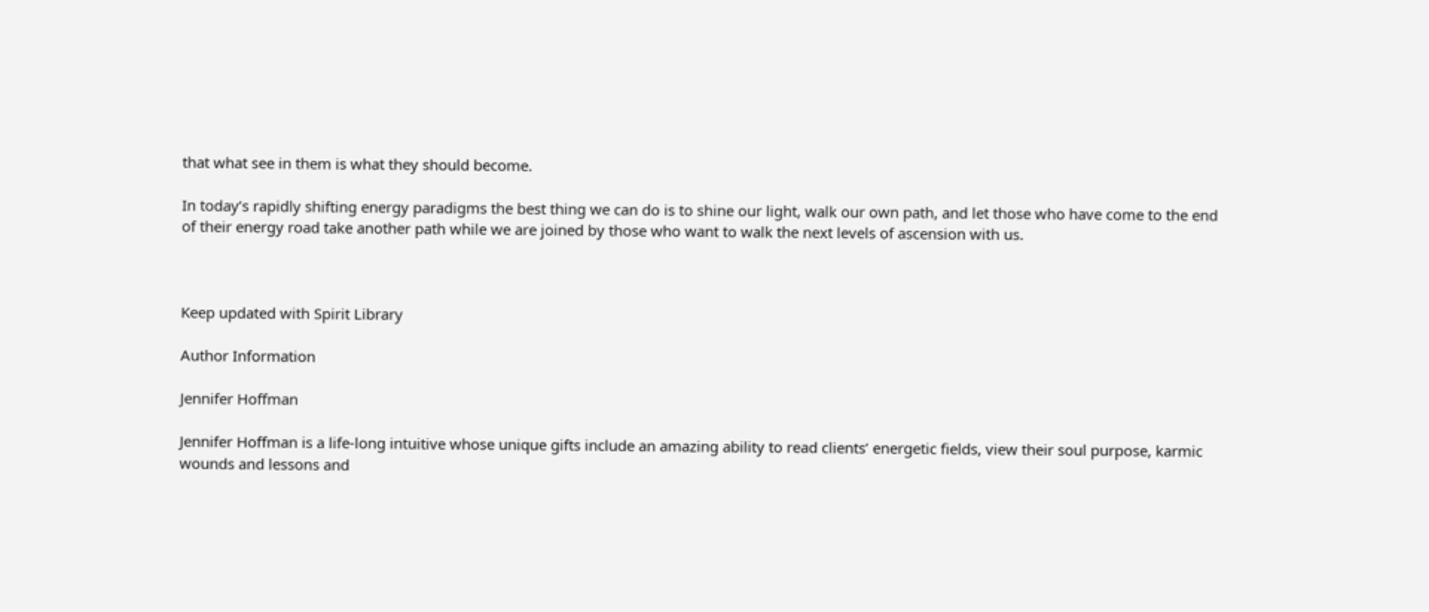that what see in them is what they should become.

In today’s rapidly shifting energy paradigms the best thing we can do is to shine our light, walk our own path, and let those who have come to the end of their energy road take another path while we are joined by those who want to walk the next levels of ascension with us.



Keep updated with Spirit Library

Author Information

Jennifer Hoffman

Jennifer Hoffman is a life-long intuitive whose unique gifts include an amazing ability to read clients’ energetic fields, view their soul purpose, karmic wounds and lessons and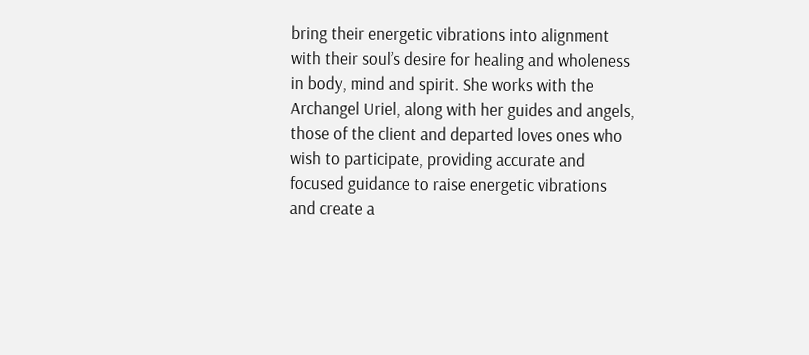bring their energetic vibrations into alignment with their soul’s desire for healing and wholeness in body, mind and spirit. She works with the Archangel Uriel, along with her guides and angels, those of the client and departed loves ones who wish to participate, providing accurate and focused guidance to raise energetic vibrations and create a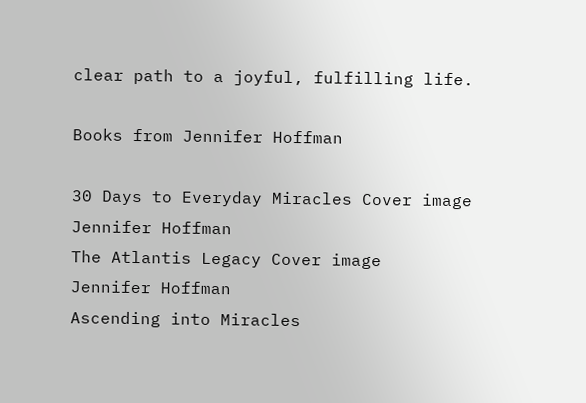clear path to a joyful, fulfilling life.

Books from Jennifer Hoffman

30 Days to Everyday Miracles Cover image
Jennifer Hoffman
The Atlantis Legacy Cover image
Jennifer Hoffman
Ascending into Miracles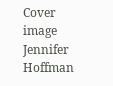Cover image
Jennifer Hoffman